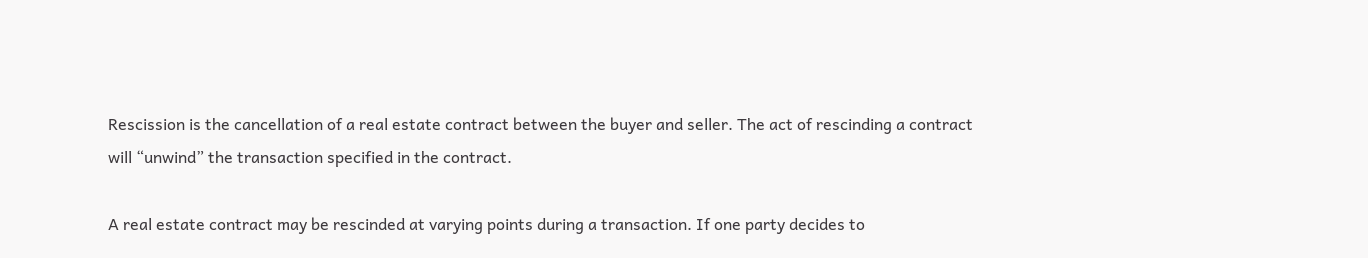Rescission is the cancellation of a real estate contract between the buyer and seller. The act of rescinding a contract will “unwind” the transaction specified in the contract.

A real estate contract may be rescinded at varying points during a transaction. If one party decides to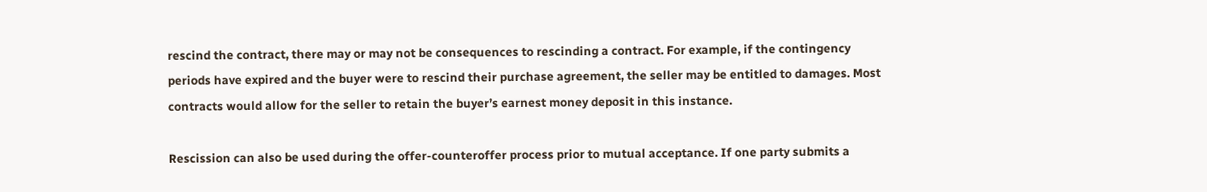rescind the contract, there may or may not be consequences to rescinding a contract. For example, if the contingency periods have expired and the buyer were to rescind their purchase agreement, the seller may be entitled to damages. Most contracts would allow for the seller to retain the buyer’s earnest money deposit in this instance.

Rescission can also be used during the offer-counteroffer process prior to mutual acceptance. If one party submits a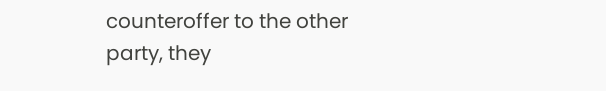counteroffer to the other party, they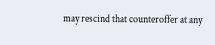may rescind that counteroffer at any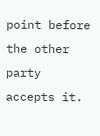point before the other party accepts it.